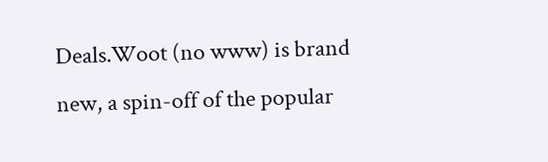Deals.Woot (no www) is brand new, a spin-off of the popular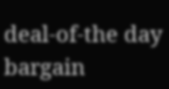deal-of-the day bargain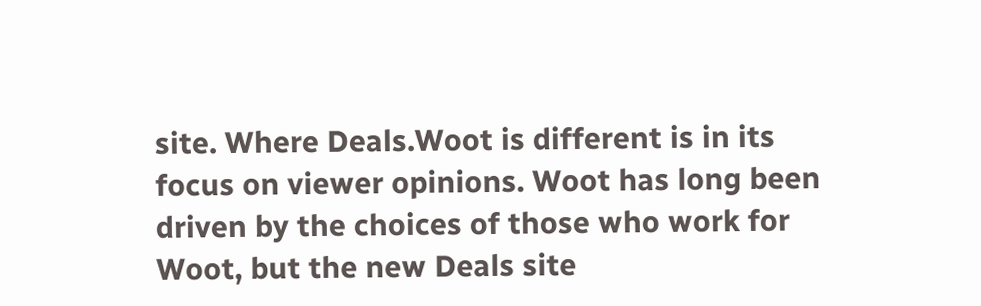site. Where Deals.Woot is different is in its focus on viewer opinions. Woot has long been driven by the choices of those who work for Woot, but the new Deals site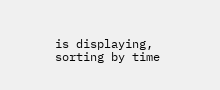is displaying, sorting by time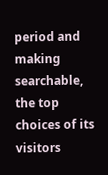period and making searchable, the top choices of its visitors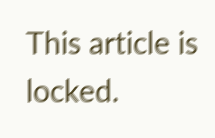This article is locked.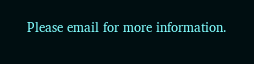Please email for more information.